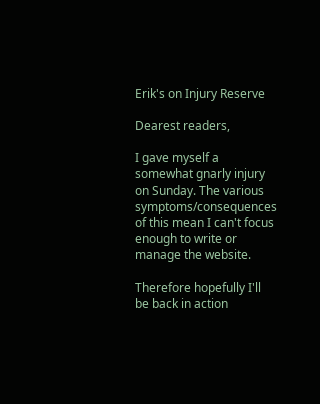Erik's on Injury Reserve

Dearest readers,

I gave myself a somewhat gnarly injury on Sunday. The various symptoms/consequences of this mean I can't focus enough to write or manage the website.

Therefore hopefully I'll be back in action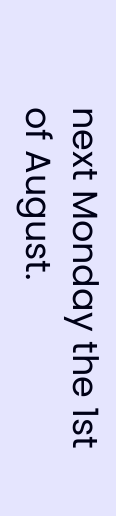next Monday the 1st of August.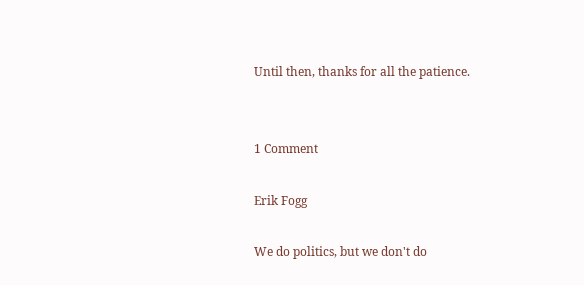Until then, thanks for all the patience.


1 Comment

Erik Fogg

We do politics, but we don't do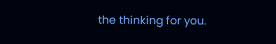the thinking for you.